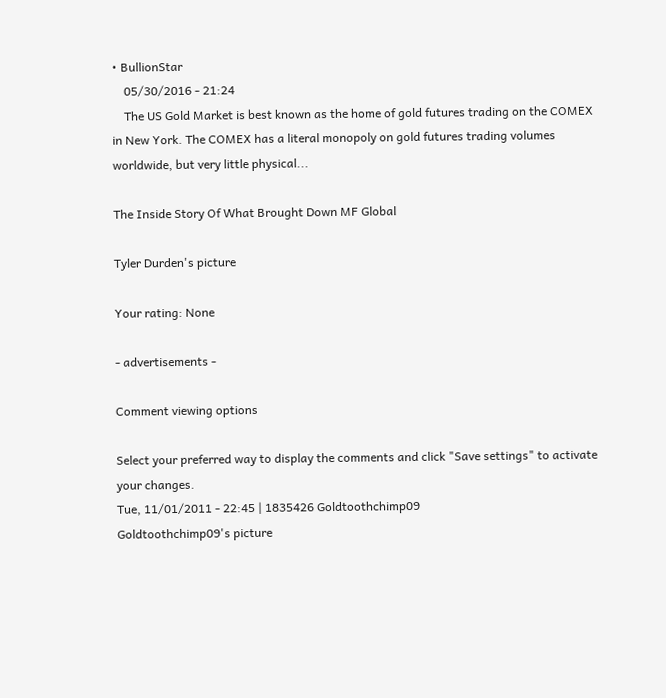• BullionStar
    05/30/2016 - 21:24
    The US Gold Market is best known as the home of gold futures trading on the COMEX in New York. The COMEX has a literal monopoly on gold futures trading volumes worldwide, but very little physical...

The Inside Story Of What Brought Down MF Global

Tyler Durden's picture

Your rating: None

- advertisements -

Comment viewing options

Select your preferred way to display the comments and click "Save settings" to activate your changes.
Tue, 11/01/2011 - 22:45 | 1835426 Goldtoothchimp09
Goldtoothchimp09's picture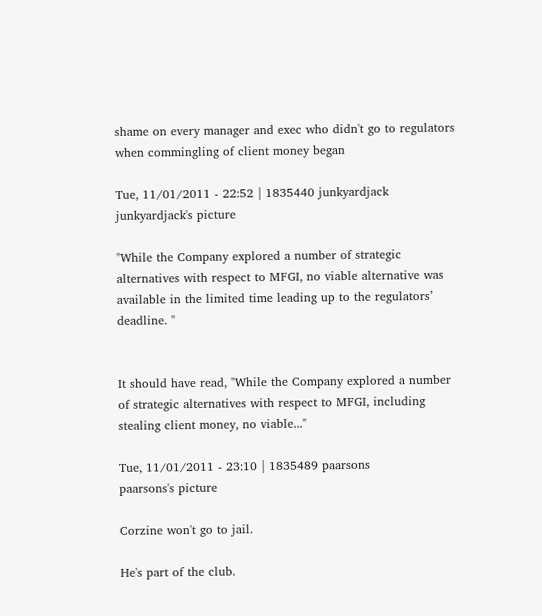shame on every manager and exec who didn't go to regulators when commingling of client money began

Tue, 11/01/2011 - 22:52 | 1835440 junkyardjack
junkyardjack's picture

"While the Company explored a number of strategic alternatives with respect to MFGI, no viable alternative was available in the limited time leading up to the regulators’ deadline. "


It should have read, "While the Company explored a number of strategic alternatives with respect to MFGI, including stealing client money, no viable..."

Tue, 11/01/2011 - 23:10 | 1835489 paarsons
paarsons's picture

Corzine won't go to jail.

He's part of the club.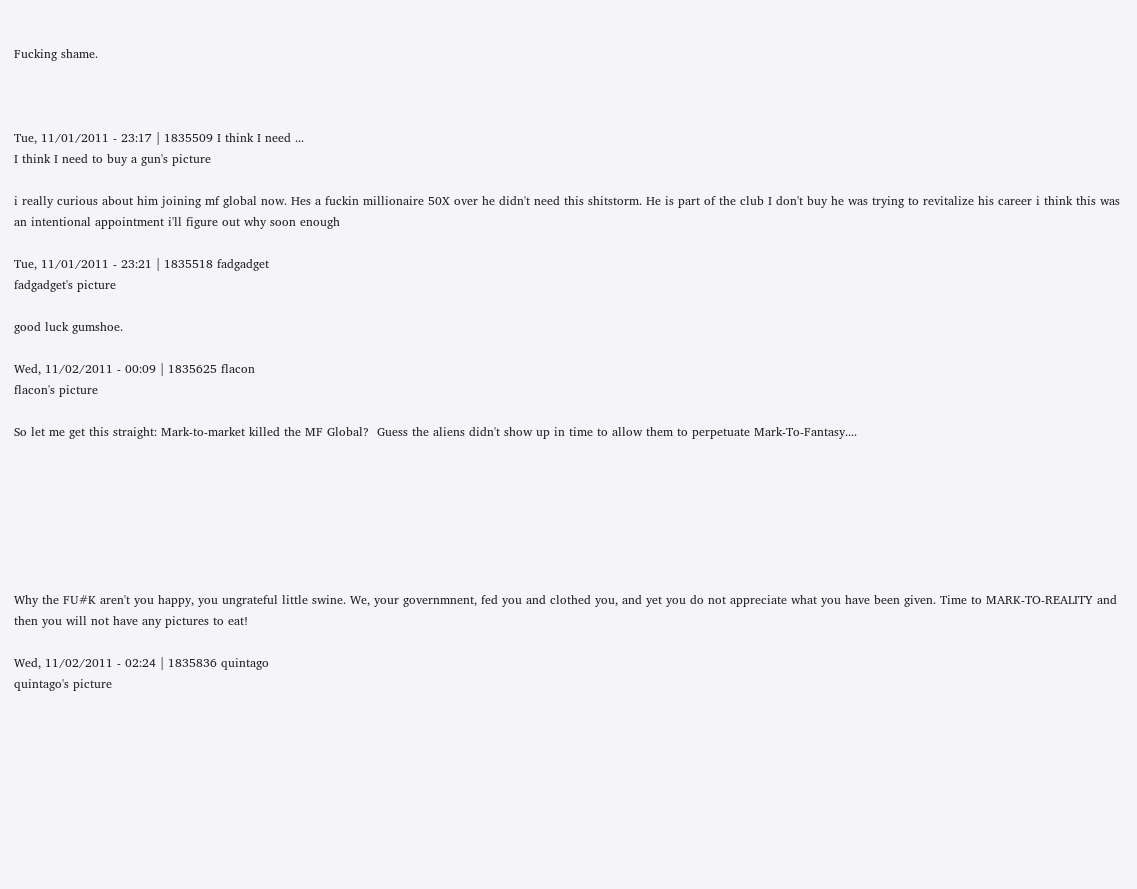Fucking shame.



Tue, 11/01/2011 - 23:17 | 1835509 I think I need ...
I think I need to buy a gun's picture

i really curious about him joining mf global now. Hes a fuckin millionaire 50X over he didn't need this shitstorm. He is part of the club I don't buy he was trying to revitalize his career i think this was an intentional appointment i'll figure out why soon enough

Tue, 11/01/2011 - 23:21 | 1835518 fadgadget
fadgadget's picture

good luck gumshoe.

Wed, 11/02/2011 - 00:09 | 1835625 flacon
flacon's picture

So let me get this straight: Mark-to-market killed the MF Global?  Guess the aliens didn't show up in time to allow them to perpetuate Mark-To-Fantasy....







Why the FU#K aren't you happy, you ungrateful little swine. We, your governmnent, fed you and clothed you, and yet you do not appreciate what you have been given. Time to MARK-TO-REALITY and then you will not have any pictures to eat!

Wed, 11/02/2011 - 02:24 | 1835836 quintago
quintago's picture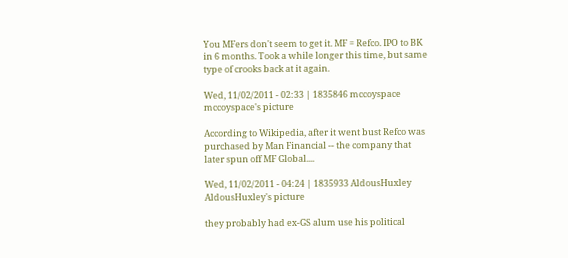You MFers don't seem to get it. MF = Refco. IPO to BK in 6 months. Took a while longer this time, but same type of crooks back at it again.

Wed, 11/02/2011 - 02:33 | 1835846 mccoyspace
mccoyspace's picture

According to Wikipedia, after it went bust Refco was purchased by Man Financial -- the company that later spun off MF Global....

Wed, 11/02/2011 - 04:24 | 1835933 AldousHuxley
AldousHuxley's picture

they probably had ex-GS alum use his political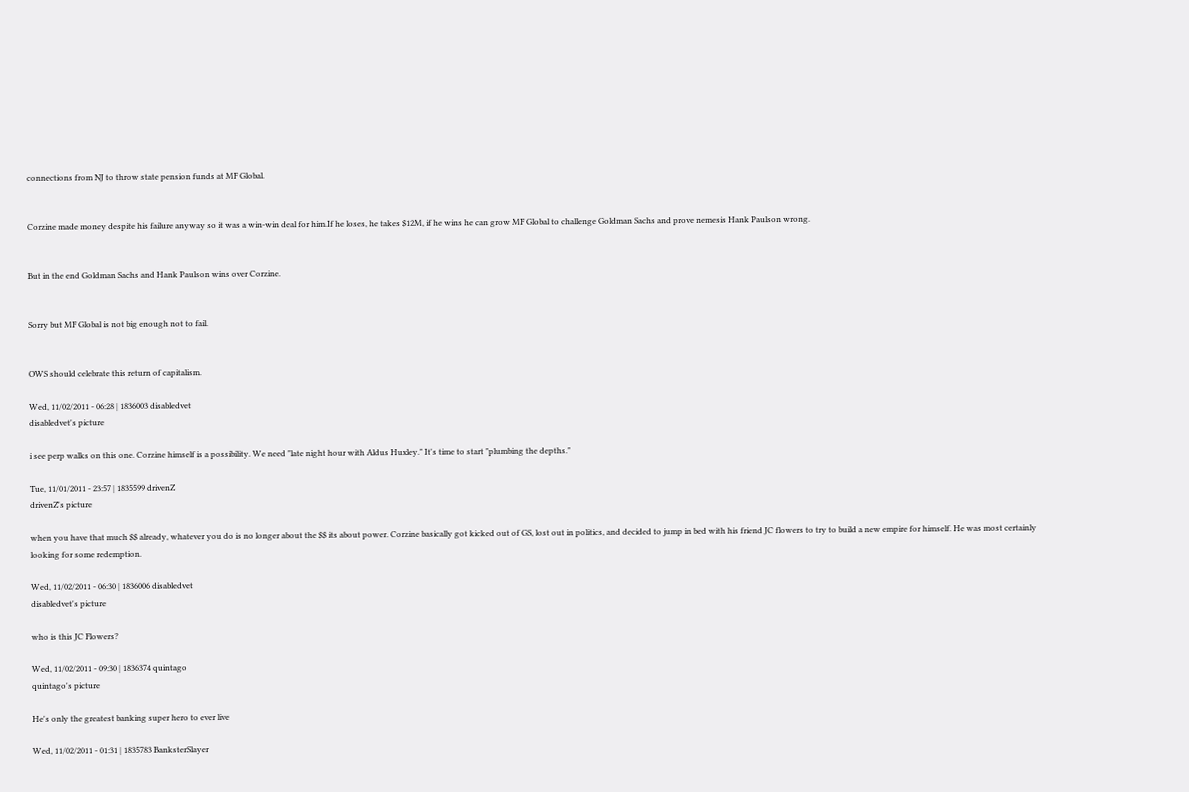connections from NJ to throw state pension funds at MF Global.


Corzine made money despite his failure anyway so it was a win-win deal for him.If he loses, he takes $12M, if he wins he can grow MF Global to challenge Goldman Sachs and prove nemesis Hank Paulson wrong.


But in the end Goldman Sachs and Hank Paulson wins over Corzine.


Sorry but MF Global is not big enough not to fail.


OWS should celebrate this return of capitalism.

Wed, 11/02/2011 - 06:28 | 1836003 disabledvet
disabledvet's picture

i see perp walks on this one. Corzine himself is a possibility. We need "late night hour with Aldus Huxley." It's time to start "plumbing the depths."

Tue, 11/01/2011 - 23:57 | 1835599 drivenZ
drivenZ's picture

when you have that much $$ already, whatever you do is no longer about the $$ its about power. Corzine basically got kicked out of GS, lost out in politics, and decided to jump in bed with his friend JC flowers to try to build a new empire for himself. He was most certainly looking for some redemption.

Wed, 11/02/2011 - 06:30 | 1836006 disabledvet
disabledvet's picture

who is this JC Flowers?

Wed, 11/02/2011 - 09:30 | 1836374 quintago
quintago's picture

He's only the greatest banking super hero to ever live

Wed, 11/02/2011 - 01:31 | 1835783 BanksterSlayer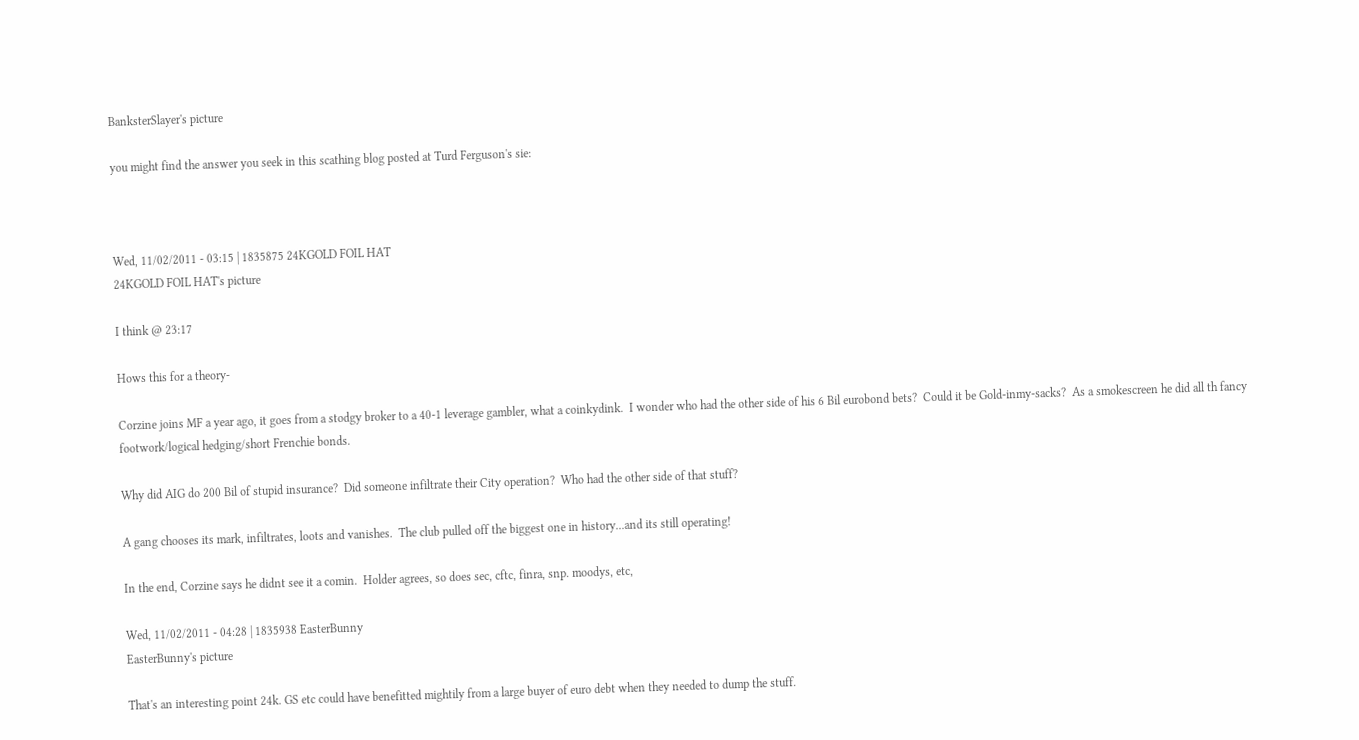BanksterSlayer's picture

you might find the answer you seek in this scathing blog posted at Turd Ferguson's sie:



Wed, 11/02/2011 - 03:15 | 1835875 24KGOLD FOIL HAT
24KGOLD FOIL HAT's picture

I think @ 23:17

Hows this for a theory-

Corzine joins MF a year ago, it goes from a stodgy broker to a 40-1 leverage gambler, what a coinkydink.  I wonder who had the other side of his 6 Bil eurobond bets?  Could it be Gold-inmy-sacks?  As a smokescreen he did all th fancy footwork/logical hedging/short Frenchie bonds.

Why did AIG do 200 Bil of stupid insurance?  Did someone infiltrate their City operation?  Who had the other side of that stuff?

A gang chooses its mark, infiltrates, loots and vanishes.  The club pulled off the biggest one in history...and its still operating!

In the end, Corzine says he didnt see it a comin.  Holder agrees, so does sec, cftc, finra, snp. moodys, etc,

Wed, 11/02/2011 - 04:28 | 1835938 EasterBunny
EasterBunny's picture

That's an interesting point 24k. GS etc could have benefitted mightily from a large buyer of euro debt when they needed to dump the stuff.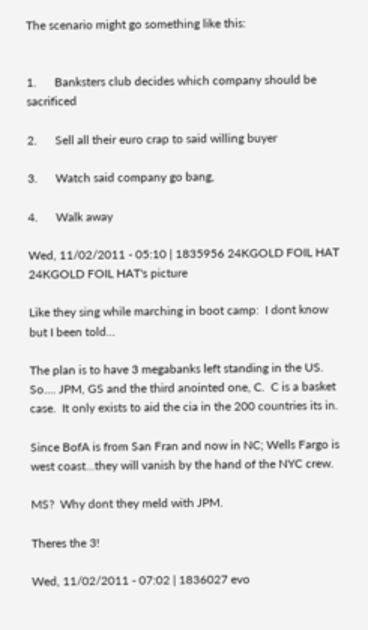The scenario might go something like this:


1.      Banksters club decides which company should be sacrificed

2.      Sell all their euro crap to said willing buyer

3.      Watch said company go bang,

4.      Walk away

Wed, 11/02/2011 - 05:10 | 1835956 24KGOLD FOIL HAT
24KGOLD FOIL HAT's picture

Like they sing while marching in boot camp:  I dont know but I been told...

The plan is to have 3 megabanks left standing in the US.  So.... JPM, GS and the third anointed one, C.  C is a basket case.  It only exists to aid the cia in the 200 countries its in.

Since BofA is from San Fran and now in NC; Wells Fargo is west coast...they will vanish by the hand of the NYC crew.

MS?  Why dont they meld with JPM.

Theres the 3!

Wed, 11/02/2011 - 07:02 | 1836027 evo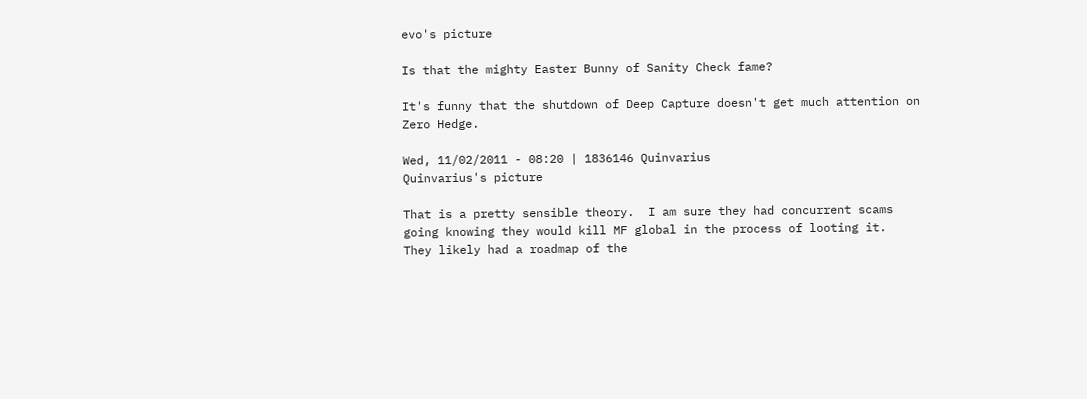evo's picture

Is that the mighty Easter Bunny of Sanity Check fame?

It's funny that the shutdown of Deep Capture doesn't get much attention on Zero Hedge.

Wed, 11/02/2011 - 08:20 | 1836146 Quinvarius
Quinvarius's picture

That is a pretty sensible theory.  I am sure they had concurrent scams going knowing they would kill MF global in the process of looting it.  They likely had a roadmap of the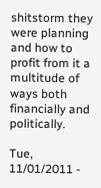shitstorm they were planning and how to profit from it a multitude of ways both financially and politically.

Tue, 11/01/2011 -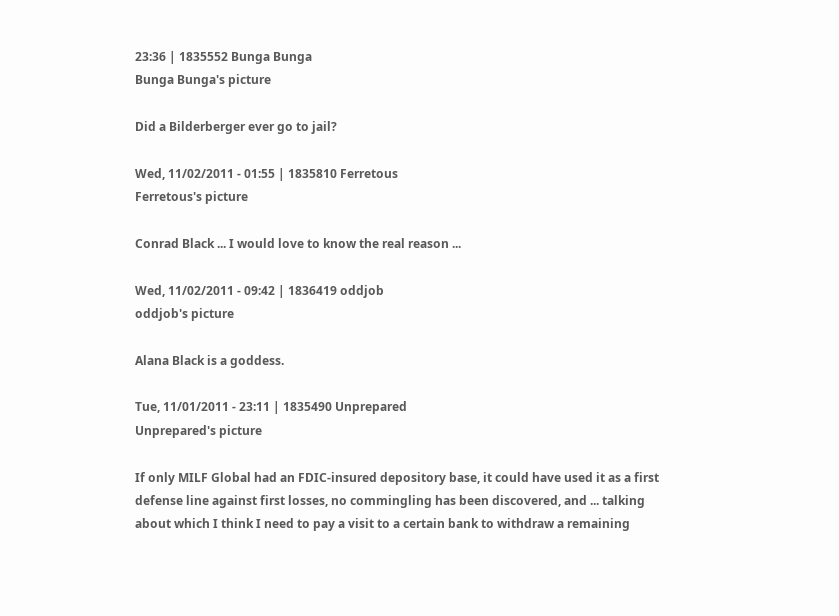23:36 | 1835552 Bunga Bunga
Bunga Bunga's picture

Did a Bilderberger ever go to jail?

Wed, 11/02/2011 - 01:55 | 1835810 Ferretous
Ferretous's picture

Conrad Black ... I would love to know the real reason ...

Wed, 11/02/2011 - 09:42 | 1836419 oddjob
oddjob's picture

Alana Black is a goddess.

Tue, 11/01/2011 - 23:11 | 1835490 Unprepared
Unprepared's picture

If only MILF Global had an FDIC-insured depository base, it could have used it as a first defense line against first losses, no commingling has been discovered, and ... talking about which I think I need to pay a visit to a certain bank to withdraw a remaining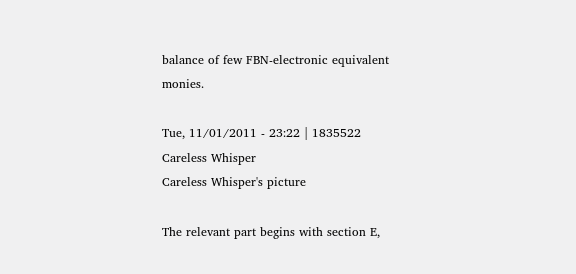balance of few FBN-electronic equivalent monies.

Tue, 11/01/2011 - 23:22 | 1835522 Careless Whisper
Careless Whisper's picture

The relevant part begins with section E,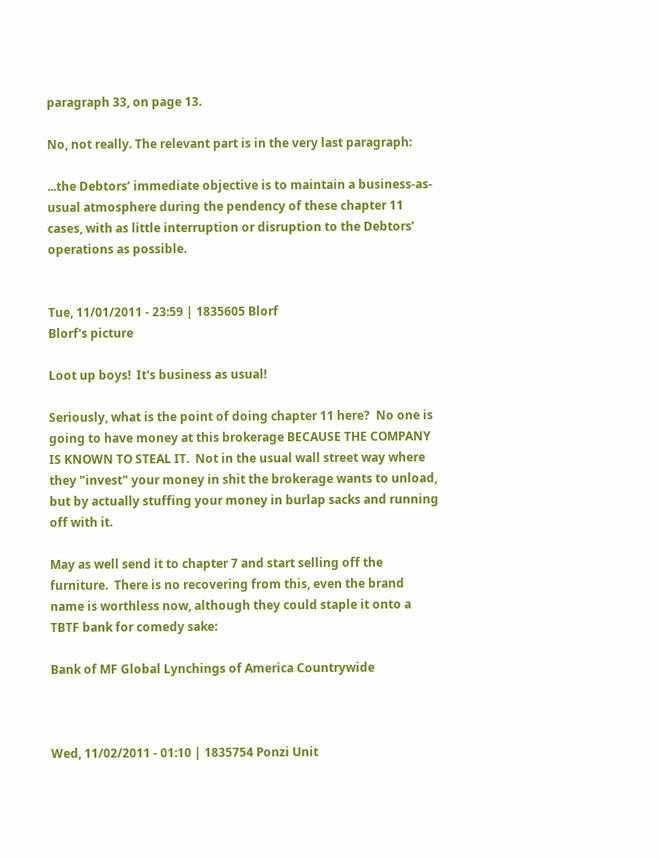paragraph 33, on page 13.

No, not really. The relevant part is in the very last paragraph:

...the Debtors’ immediate objective is to maintain a business-as-usual atmosphere during the pendency of these chapter 11 cases, with as little interruption or disruption to the Debtors’ operations as possible.


Tue, 11/01/2011 - 23:59 | 1835605 Blorf
Blorf's picture

Loot up boys!  It's business as usual!

Seriously, what is the point of doing chapter 11 here?  No one is going to have money at this brokerage BECAUSE THE COMPANY IS KNOWN TO STEAL IT.  Not in the usual wall street way where they "invest" your money in shit the brokerage wants to unload, but by actually stuffing your money in burlap sacks and running off with it.

May as well send it to chapter 7 and start selling off the furniture.  There is no recovering from this, even the brand name is worthless now, although they could staple it onto a TBTF bank for comedy sake:

Bank of MF Global Lynchings of America Countrywide



Wed, 11/02/2011 - 01:10 | 1835754 Ponzi Unit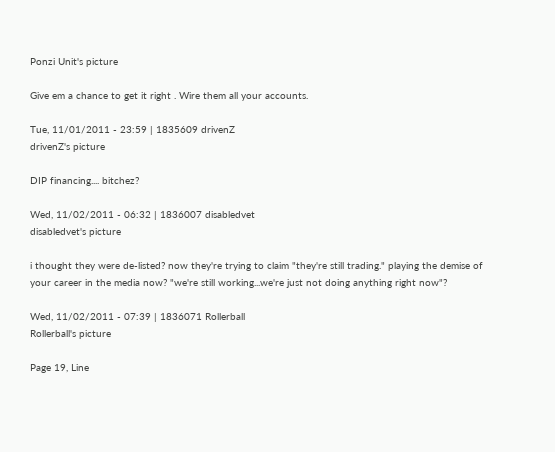Ponzi Unit's picture

Give em a chance to get it right . Wire them all your accounts.

Tue, 11/01/2011 - 23:59 | 1835609 drivenZ
drivenZ's picture

DIP financing.... bitchez?

Wed, 11/02/2011 - 06:32 | 1836007 disabledvet
disabledvet's picture

i thought they were de-listed? now they're trying to claim "they're still trading." playing the demise of your career in the media now? "we're still working...we're just not doing anything right now"?

Wed, 11/02/2011 - 07:39 | 1836071 Rollerball
Rollerball's picture

Page 19, Line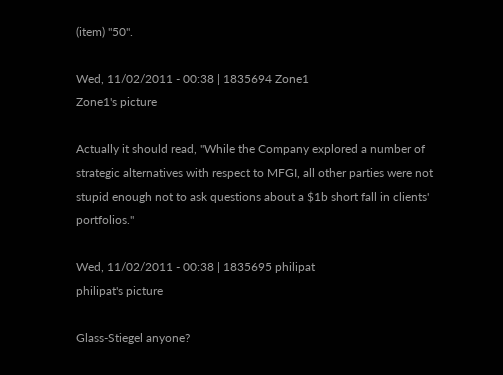(item) "50".

Wed, 11/02/2011 - 00:38 | 1835694 Zone1
Zone1's picture

Actually it should read, "While the Company explored a number of strategic alternatives with respect to MFGI, all other parties were not stupid enough not to ask questions about a $1b short fall in clients' portfolios."

Wed, 11/02/2011 - 00:38 | 1835695 philipat
philipat's picture

Glass-Stiegel anyone?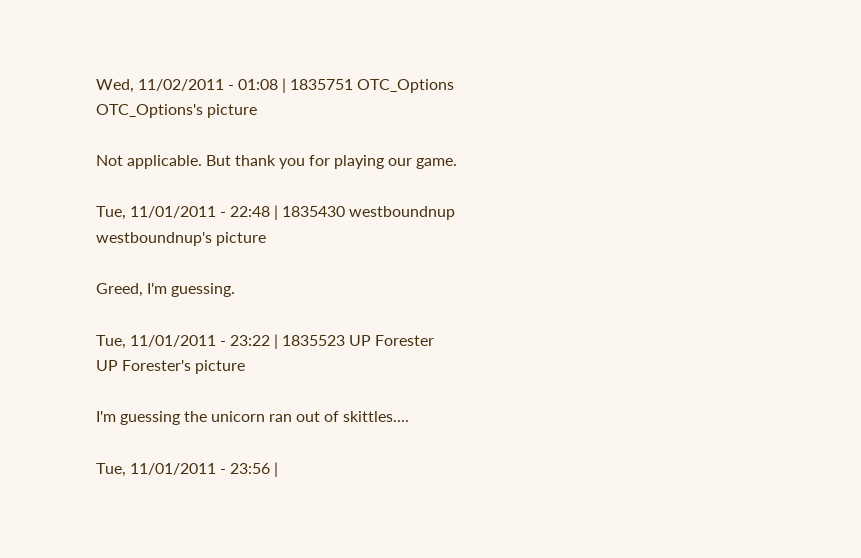Wed, 11/02/2011 - 01:08 | 1835751 OTC_Options
OTC_Options's picture

Not applicable. But thank you for playing our game.

Tue, 11/01/2011 - 22:48 | 1835430 westboundnup
westboundnup's picture

Greed, I'm guessing.

Tue, 11/01/2011 - 23:22 | 1835523 UP Forester
UP Forester's picture

I'm guessing the unicorn ran out of skittles....

Tue, 11/01/2011 - 23:56 |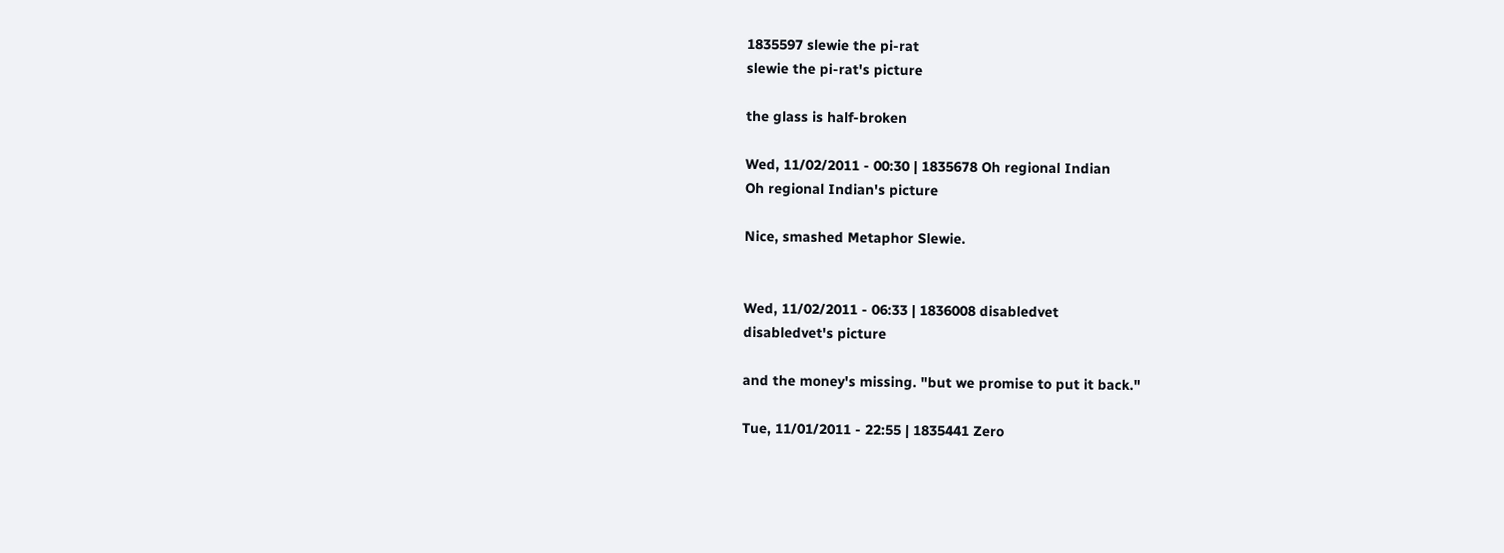1835597 slewie the pi-rat
slewie the pi-rat's picture

the glass is half-broken

Wed, 11/02/2011 - 00:30 | 1835678 Oh regional Indian
Oh regional Indian's picture

Nice, smashed Metaphor Slewie.


Wed, 11/02/2011 - 06:33 | 1836008 disabledvet
disabledvet's picture

and the money's missing. "but we promise to put it back."

Tue, 11/01/2011 - 22:55 | 1835441 Zero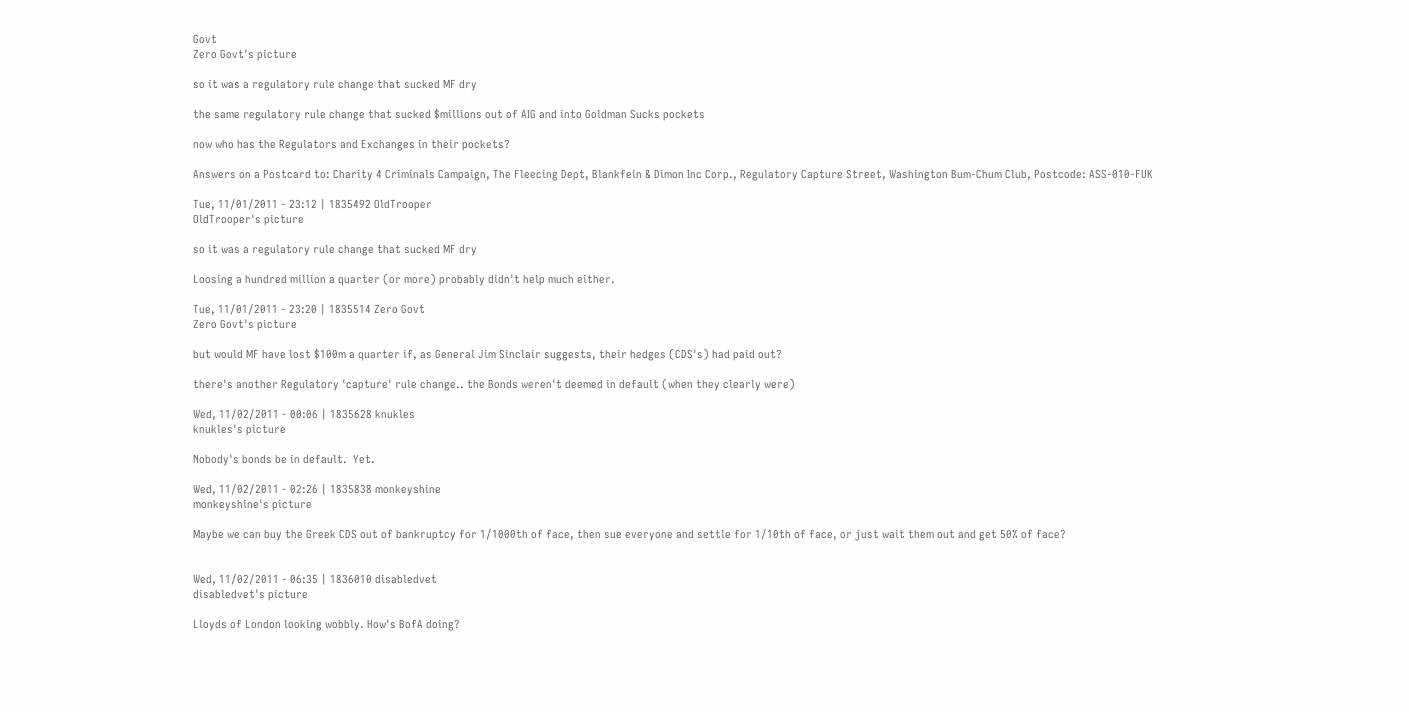Govt
Zero Govt's picture

so it was a regulatory rule change that sucked MF dry

the same regulatory rule change that sucked $millions out of AIG and into Goldman Sucks pockets

now who has the Regulators and Exchanges in their pockets?

Answers on a Postcard to: Charity 4 Criminals Campaign, The Fleecing Dept, Blankfein & Dimon Inc Corp., Regulatory Capture Street, Washington Bum-Chum Club, Postcode: ASS-010-FUK

Tue, 11/01/2011 - 23:12 | 1835492 OldTrooper
OldTrooper's picture

so it was a regulatory rule change that sucked MF dry

Loosing a hundred million a quarter (or more) probably didn't help much either.

Tue, 11/01/2011 - 23:20 | 1835514 Zero Govt
Zero Govt's picture

but would MF have lost $100m a quarter if, as General Jim Sinclair suggests, their hedges (CDS's) had paid out?

there's another Regulatory 'capture' rule change.. the Bonds weren't deemed in default (when they clearly were)

Wed, 11/02/2011 - 00:06 | 1835628 knukles
knukles's picture

Nobody's bonds be in default.  Yet.

Wed, 11/02/2011 - 02:26 | 1835838 monkeyshine
monkeyshine's picture

Maybe we can buy the Greek CDS out of bankruptcy for 1/1000th of face, then sue everyone and settle for 1/10th of face, or just wait them out and get 50% of face?


Wed, 11/02/2011 - 06:35 | 1836010 disabledvet
disabledvet's picture

Lloyds of London looking wobbly. How's BofA doing?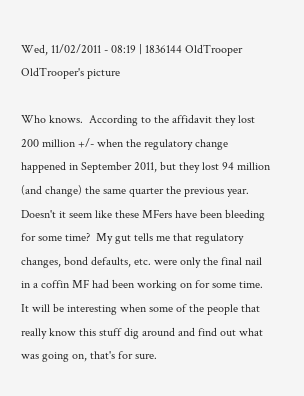Wed, 11/02/2011 - 08:19 | 1836144 OldTrooper
OldTrooper's picture

Who knows.  According to the affidavit they lost 200 million +/- when the regulatory change happened in September 2011, but they lost 94 million (and change) the same quarter the previous year.  Doesn't it seem like these MFers have been bleeding for some time?  My gut tells me that regulatory changes, bond defaults, etc. were only the final nail in a coffin MF had been working on for some time.  It will be interesting when some of the people that really know this stuff dig around and find out what was going on, that's for sure.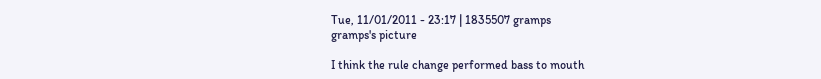Tue, 11/01/2011 - 23:17 | 1835507 gramps
gramps's picture

I think the rule change performed bass to mouth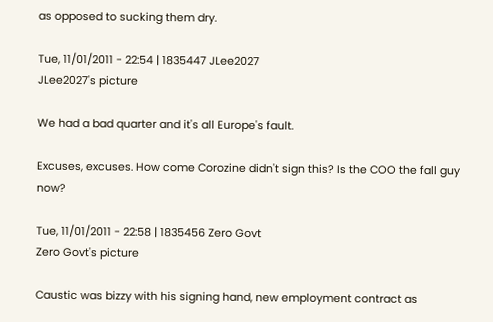as opposed to sucking them dry.

Tue, 11/01/2011 - 22:54 | 1835447 JLee2027
JLee2027's picture

We had a bad quarter and it's all Europe's fault.

Excuses, excuses. How come Corozine didn't sign this? Is the COO the fall guy now?

Tue, 11/01/2011 - 22:58 | 1835456 Zero Govt
Zero Govt's picture

Caustic was bizzy with his signing hand, new employment contract as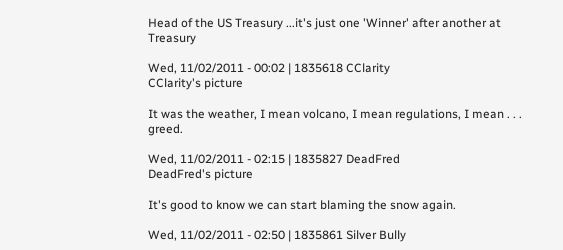Head of the US Treasury ...it's just one 'Winner' after another at Treasury

Wed, 11/02/2011 - 00:02 | 1835618 CClarity
CClarity's picture

It was the weather, I mean volcano, I mean regulations, I mean . . . greed.

Wed, 11/02/2011 - 02:15 | 1835827 DeadFred
DeadFred's picture

It's good to know we can start blaming the snow again.

Wed, 11/02/2011 - 02:50 | 1835861 Silver Bully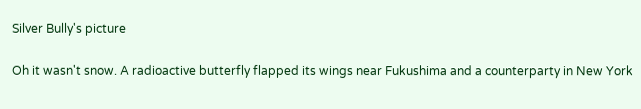Silver Bully's picture

Oh it wasn't snow. A radioactive butterfly flapped its wings near Fukushima and a counterparty in New York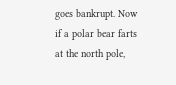goes bankrupt. Now if a polar bear farts at the north pole,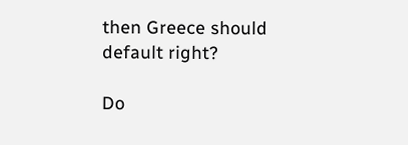then Greece should default right?

Do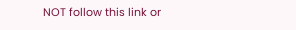NOT follow this link or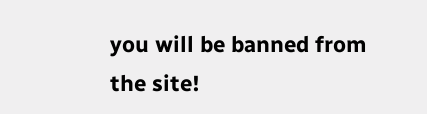you will be banned from the site!